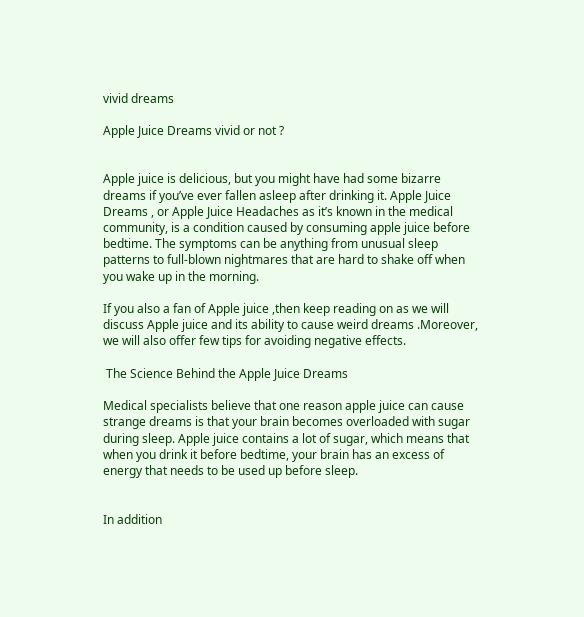vivid dreams

Apple Juice Dreams vivid or not ?


Apple juice is delicious, but you might have had some bizarre dreams if you’ve ever fallen asleep after drinking it. Apple Juice Dreams , or Apple Juice Headaches as it’s known in the medical community, is a condition caused by consuming apple juice before bedtime. The symptoms can be anything from unusual sleep patterns to full-blown nightmares that are hard to shake off when you wake up in the morning.

If you also a fan of Apple juice ,then keep reading on as we will discuss Apple juice and its ability to cause weird dreams .Moreover, we will also offer few tips for avoiding negative effects.

 The Science Behind the Apple Juice Dreams

Medical specialists believe that one reason apple juice can cause strange dreams is that your brain becomes overloaded with sugar during sleep. Apple juice contains a lot of sugar, which means that when you drink it before bedtime, your brain has an excess of energy that needs to be used up before sleep.


In addition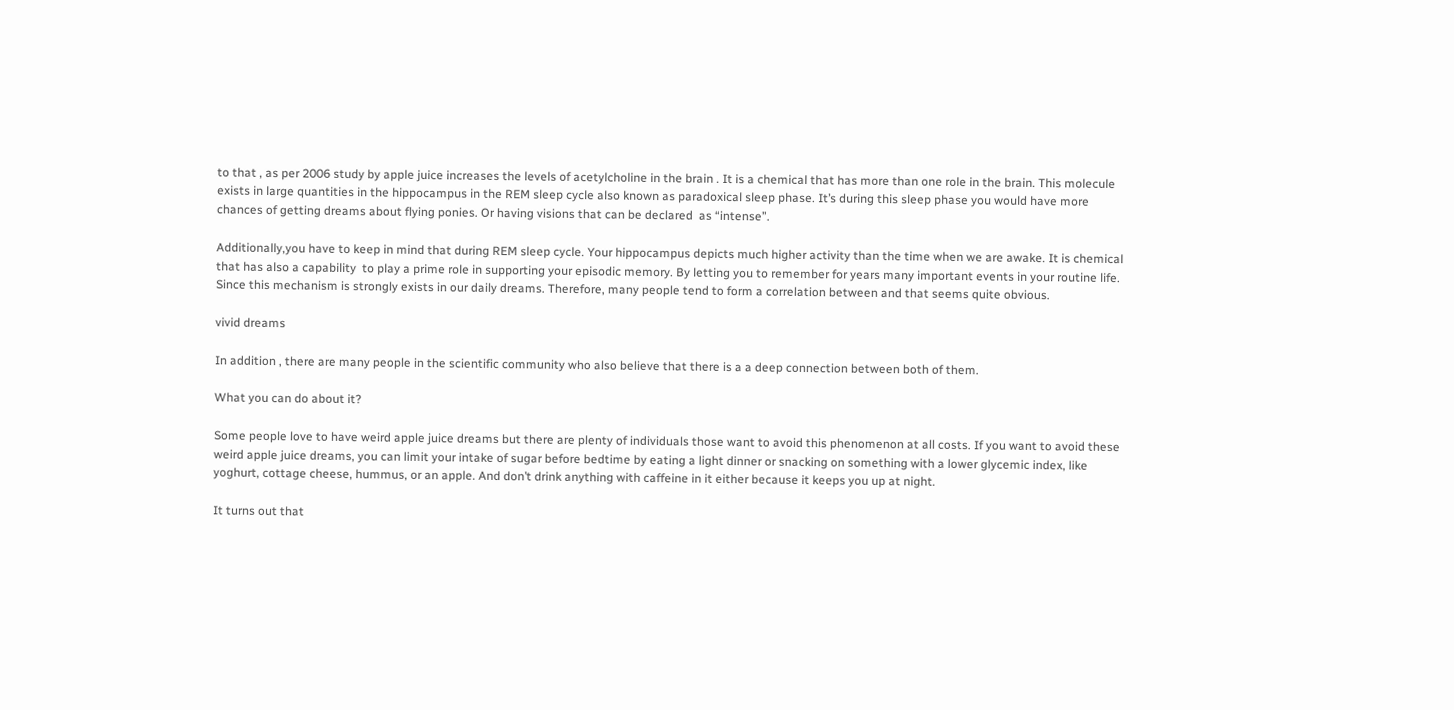to that , as per 2006 study by apple juice increases the levels of acetylcholine in the brain . It is a chemical that has more than one role in the brain. This molecule exists in large quantities in the hippocampus in the REM sleep cycle also known as paradoxical sleep phase. It’s during this sleep phase you would have more chances of getting dreams about flying ponies. Or having visions that can be declared  as “intense”.

Additionally,you have to keep in mind that during REM sleep cycle. Your hippocampus depicts much higher activity than the time when we are awake. It is chemical that has also a capability  to play a prime role in supporting your episodic memory. By letting you to remember for years many important events in your routine life. Since this mechanism is strongly exists in our daily dreams. Therefore, many people tend to form a correlation between and that seems quite obvious.

vivid dreams

In addition , there are many people in the scientific community who also believe that there is a a deep connection between both of them.

What you can do about it?

Some people love to have weird apple juice dreams but there are plenty of individuals those want to avoid this phenomenon at all costs. If you want to avoid these weird apple juice dreams, you can limit your intake of sugar before bedtime by eating a light dinner or snacking on something with a lower glycemic index, like yoghurt, cottage cheese, hummus, or an apple. And don’t drink anything with caffeine in it either because it keeps you up at night.

It turns out that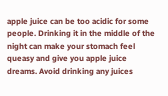apple juice can be too acidic for some people. Drinking it in the middle of the night can make your stomach feel queasy and give you apple juice dreams. Avoid drinking any juices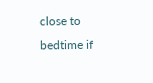close to bedtime if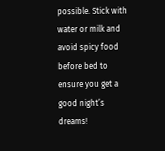possible. Stick with water or milk and avoid spicy food before bed to ensure you get a good night’s dreams!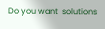Do you want  solutions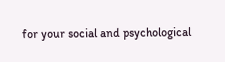for your social and psychological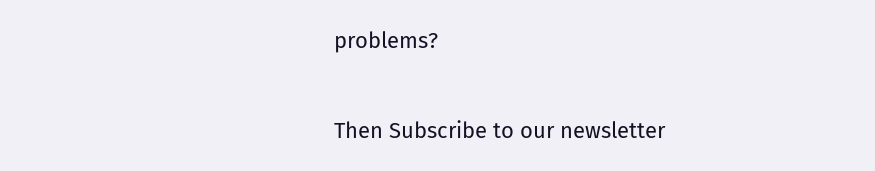problems?

Then Subscribe to our newsletter